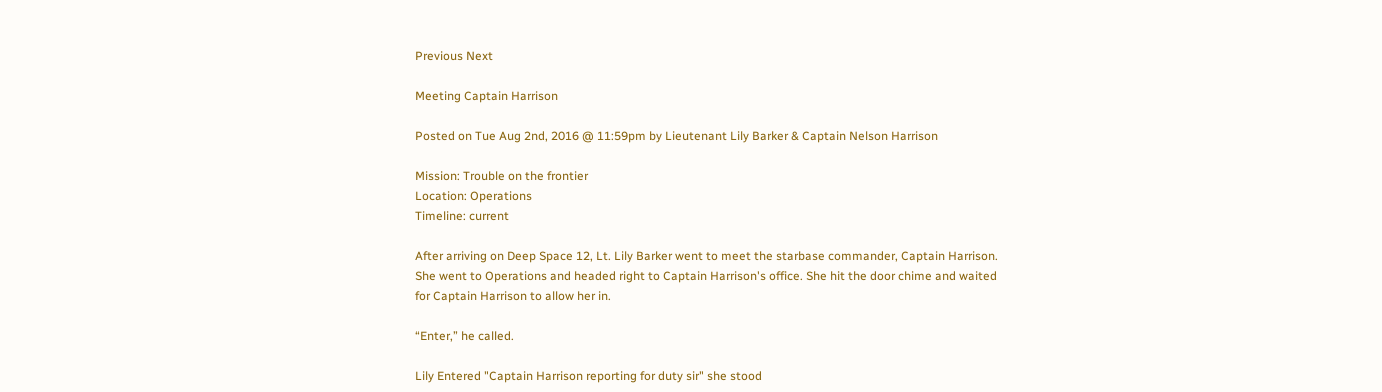Previous Next

Meeting Captain Harrison

Posted on Tue Aug 2nd, 2016 @ 11:59pm by Lieutenant Lily Barker & Captain Nelson Harrison

Mission: Trouble on the frontier
Location: Operations
Timeline: current

After arriving on Deep Space 12, Lt. Lily Barker went to meet the starbase commander, Captain Harrison. She went to Operations and headed right to Captain Harrison's office. She hit the door chime and waited for Captain Harrison to allow her in.

“Enter,” he called.

Lily Entered "Captain Harrison reporting for duty sir" she stood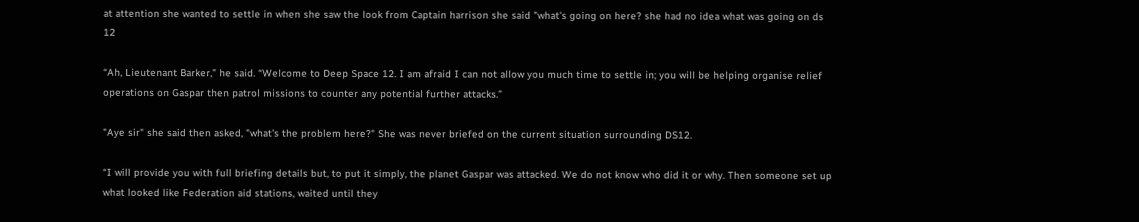at attention she wanted to settle in when she saw the look from Captain harrison she said "what's going on here? she had no idea what was going on ds 12

“Ah, Lieutenant Barker,” he said. “Welcome to Deep Space 12. I am afraid I can not allow you much time to settle in; you will be helping organise relief operations on Gaspar then patrol missions to counter any potential further attacks.”

"Aye sir" she said then asked, "what's the problem here?" She was never briefed on the current situation surrounding DS12.

“I will provide you with full briefing details but, to put it simply, the planet Gaspar was attacked. We do not know who did it or why. Then someone set up what looked like Federation aid stations, waited until they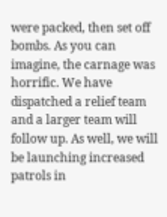were packed, then set off bombs. As you can imagine, the carnage was horrific. We have dispatched a relief team and a larger team will follow up. As well, we will be launching increased patrols in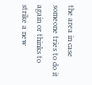the area in case someone tries to do it again or thinks to strike a new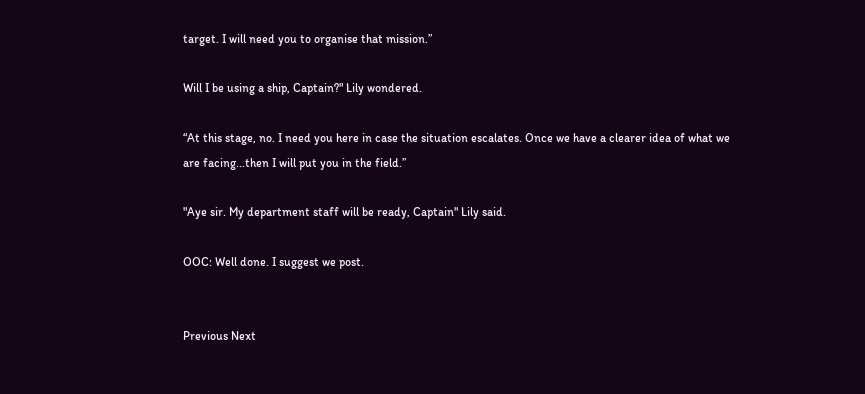target. I will need you to organise that mission.”

Will I be using a ship, Captain?" Lily wondered.

“At this stage, no. I need you here in case the situation escalates. Once we have a clearer idea of what we are facing...then I will put you in the field.”

"Aye sir. My department staff will be ready, Captain" Lily said.

OOC: Well done. I suggest we post.


Previous Next